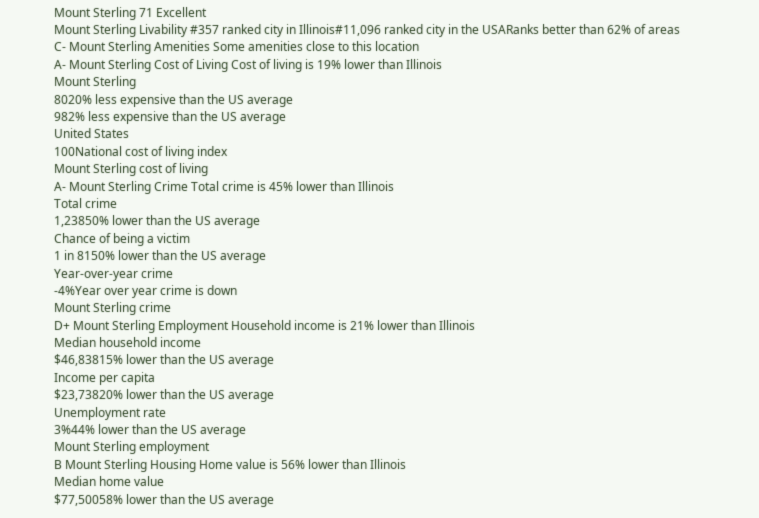Mount Sterling 71 Excellent
Mount Sterling Livability #357 ranked city in Illinois#11,096 ranked city in the USARanks better than 62% of areas
C- Mount Sterling Amenities Some amenities close to this location
A- Mount Sterling Cost of Living Cost of living is 19% lower than Illinois
Mount Sterling
8020% less expensive than the US average
982% less expensive than the US average
United States
100National cost of living index
Mount Sterling cost of living
A- Mount Sterling Crime Total crime is 45% lower than Illinois
Total crime
1,23850% lower than the US average
Chance of being a victim
1 in 8150% lower than the US average
Year-over-year crime
-4%Year over year crime is down
Mount Sterling crime
D+ Mount Sterling Employment Household income is 21% lower than Illinois
Median household income
$46,83815% lower than the US average
Income per capita
$23,73820% lower than the US average
Unemployment rate
3%44% lower than the US average
Mount Sterling employment
B Mount Sterling Housing Home value is 56% lower than Illinois
Median home value
$77,50058% lower than the US average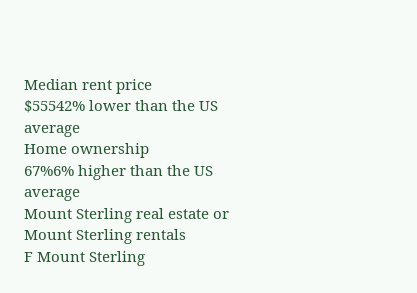Median rent price
$55542% lower than the US average
Home ownership
67%6% higher than the US average
Mount Sterling real estate or Mount Sterling rentals
F Mount Sterling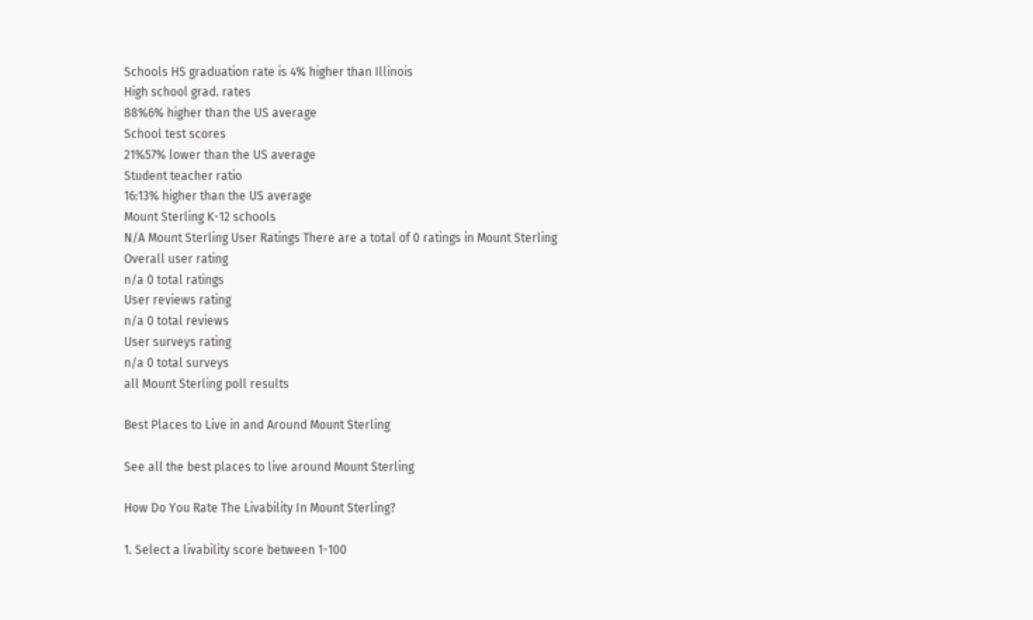Schools HS graduation rate is 4% higher than Illinois
High school grad. rates
88%6% higher than the US average
School test scores
21%57% lower than the US average
Student teacher ratio
16:13% higher than the US average
Mount Sterling K-12 schools
N/A Mount Sterling User Ratings There are a total of 0 ratings in Mount Sterling
Overall user rating
n/a 0 total ratings
User reviews rating
n/a 0 total reviews
User surveys rating
n/a 0 total surveys
all Mount Sterling poll results

Best Places to Live in and Around Mount Sterling

See all the best places to live around Mount Sterling

How Do You Rate The Livability In Mount Sterling?

1. Select a livability score between 1-100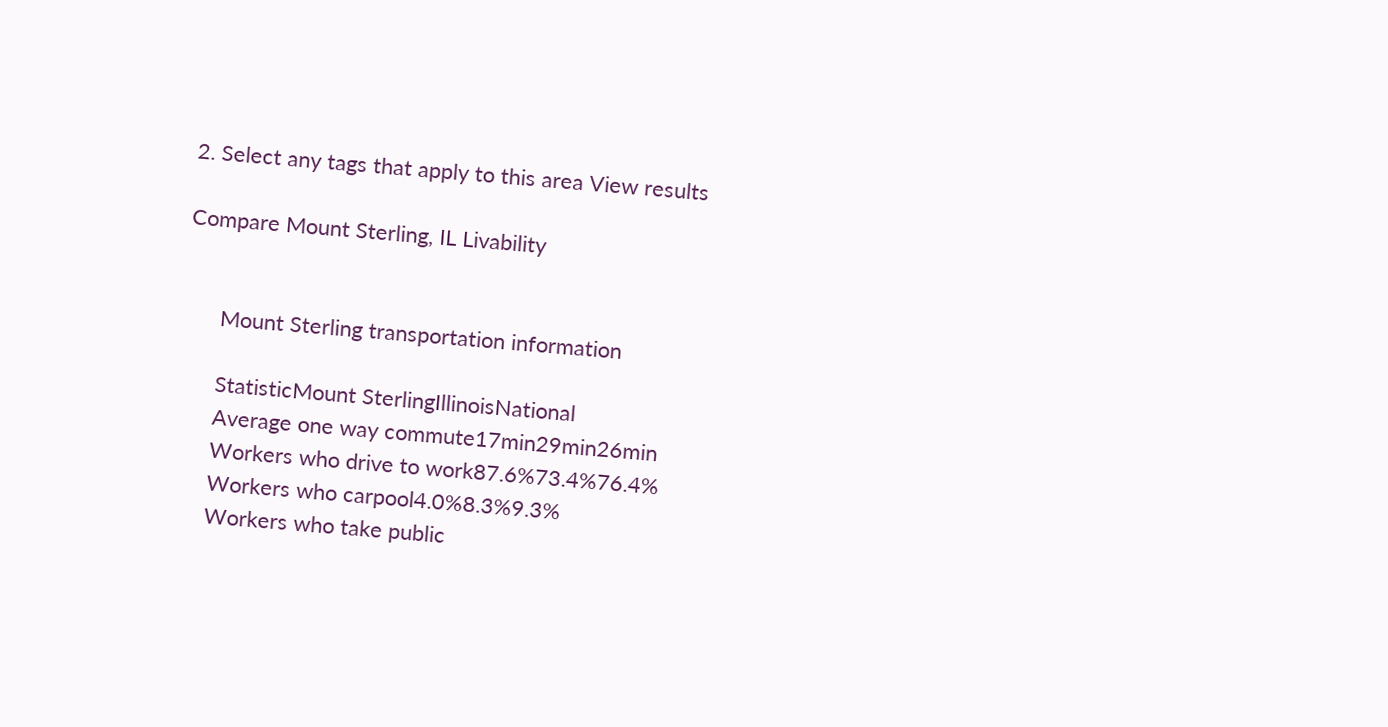2. Select any tags that apply to this area View results

Compare Mount Sterling, IL Livability


      Mount Sterling transportation information

      StatisticMount SterlingIllinoisNational
      Average one way commute17min29min26min
      Workers who drive to work87.6%73.4%76.4%
      Workers who carpool4.0%8.3%9.3%
      Workers who take public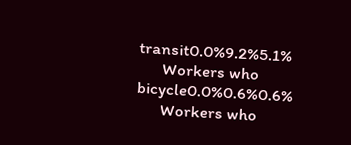transit0.0%9.2%5.1%
      Workers who bicycle0.0%0.6%0.6%
      Workers who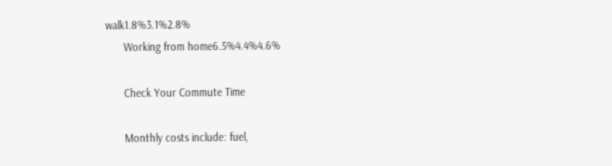walk1.8%3.1%2.8%
      Working from home6.5%4.4%4.6%

      Check Your Commute Time

      Monthly costs include: fuel,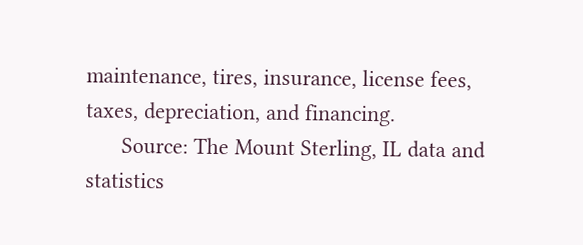maintenance, tires, insurance, license fees, taxes, depreciation, and financing.
      Source: The Mount Sterling, IL data and statistics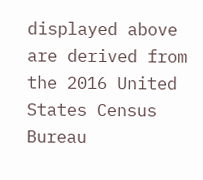displayed above are derived from the 2016 United States Census Bureau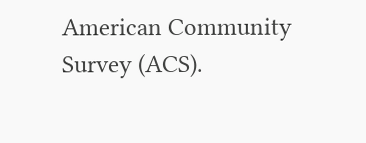American Community Survey (ACS).